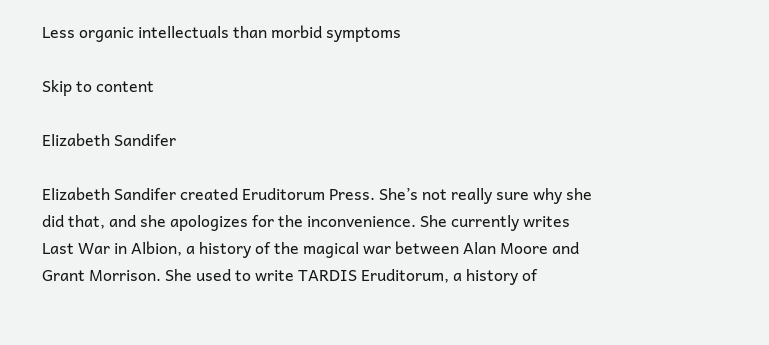Less organic intellectuals than morbid symptoms

Skip to content

Elizabeth Sandifer

Elizabeth Sandifer created Eruditorum Press. She’s not really sure why she did that, and she apologizes for the inconvenience. She currently writes Last War in Albion, a history of the magical war between Alan Moore and Grant Morrison. She used to write TARDIS Eruditorum, a history of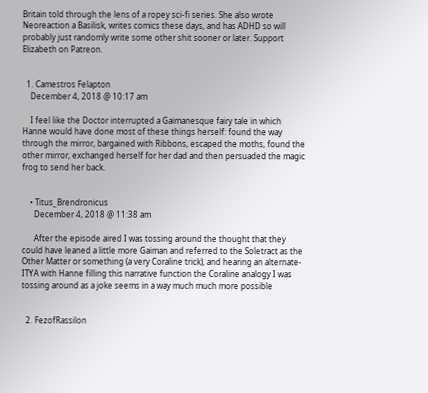Britain told through the lens of a ropey sci-fi series. She also wrote Neoreaction a Basilisk, writes comics these days, and has ADHD so will probably just randomly write some other shit sooner or later. Support Elizabeth on Patreon.


  1. Camestros Felapton
    December 4, 2018 @ 10:17 am

    I feel like the Doctor interrupted a Gaimanesque fairy tale in which Hanne would have done most of these things herself: found the way through the mirror, bargained with Ribbons, escaped the moths, found the other mirror, exchanged herself for her dad and then persuaded the magic frog to send her back.


    • Titus_Brendronicus
      December 4, 2018 @ 11:38 am

      After the episode aired I was tossing around the thought that they could have leaned a little more Gaiman and referred to the Soletract as the Other Matter or something (a very Coraline trick), and hearing an alternate-ITYA with Hanne filling this narrative function the Coraline analogy I was tossing around as a joke seems in a way much much more possible


  2. FezofRassilon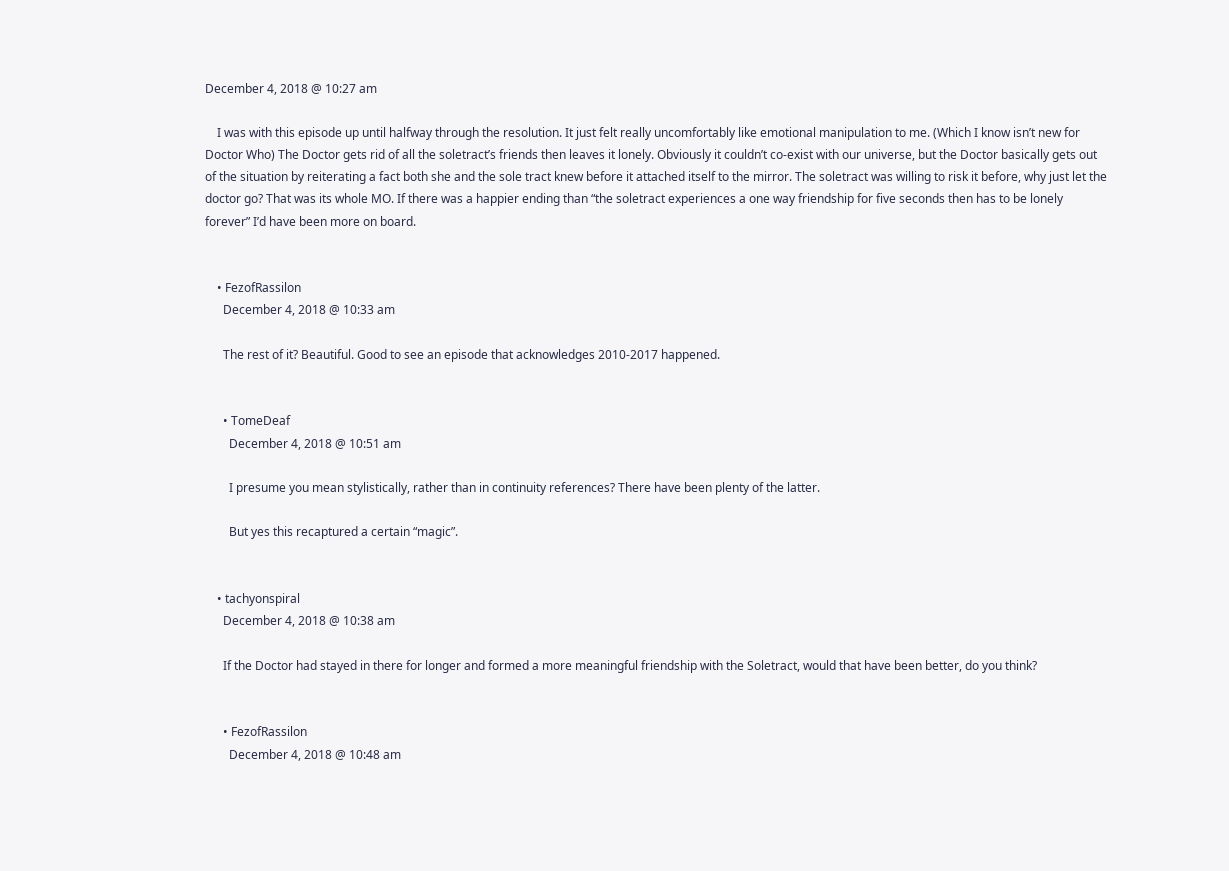December 4, 2018 @ 10:27 am

    I was with this episode up until halfway through the resolution. It just felt really uncomfortably like emotional manipulation to me. (Which I know isn’t new for Doctor Who) The Doctor gets rid of all the soletract’s friends then leaves it lonely. Obviously it couldn’t co-exist with our universe, but the Doctor basically gets out of the situation by reiterating a fact both she and the sole tract knew before it attached itself to the mirror. The soletract was willing to risk it before, why just let the doctor go? That was its whole MO. If there was a happier ending than “the soletract experiences a one way friendship for five seconds then has to be lonely forever” I’d have been more on board.


    • FezofRassilon
      December 4, 2018 @ 10:33 am

      The rest of it? Beautiful. Good to see an episode that acknowledges 2010-2017 happened.


      • TomeDeaf
        December 4, 2018 @ 10:51 am

        I presume you mean stylistically, rather than in continuity references? There have been plenty of the latter.

        But yes this recaptured a certain “magic”.


    • tachyonspiral
      December 4, 2018 @ 10:38 am

      If the Doctor had stayed in there for longer and formed a more meaningful friendship with the Soletract, would that have been better, do you think?


      • FezofRassilon
        December 4, 2018 @ 10:48 am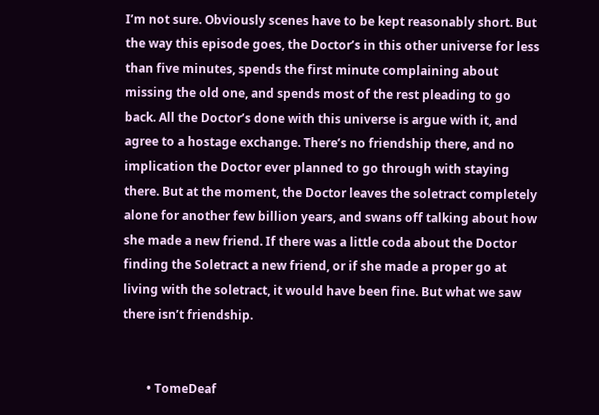I’m not sure. Obviously scenes have to be kept reasonably short. But the way this episode goes, the Doctor’s in this other universe for less than five minutes, spends the first minute complaining about missing the old one, and spends most of the rest pleading to go back. All the Doctor’s done with this universe is argue with it, and agree to a hostage exchange. There’s no friendship there, and no implication the Doctor ever planned to go through with staying there. But at the moment, the Doctor leaves the soletract completely alone for another few billion years, and swans off talking about how she made a new friend. If there was a little coda about the Doctor finding the Soletract a new friend, or if she made a proper go at living with the soletract, it would have been fine. But what we saw there isn’t friendship.


        • TomeDeaf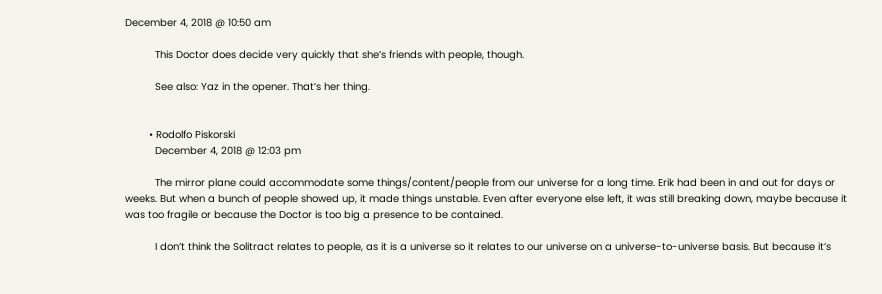December 4, 2018 @ 10:50 am

          This Doctor does decide very quickly that she’s friends with people, though.

          See also: Yaz in the opener. That’s her thing.


        • Rodolfo Piskorski
          December 4, 2018 @ 12:03 pm

          The mirror plane could accommodate some things/content/people from our universe for a long time. Erik had been in and out for days or weeks. But when a bunch of people showed up, it made things unstable. Even after everyone else left, it was still breaking down, maybe because it was too fragile or because the Doctor is too big a presence to be contained.

          I don’t think the Solitract relates to people, as it is a universe so it relates to our universe on a universe-to-universe basis. But because it’s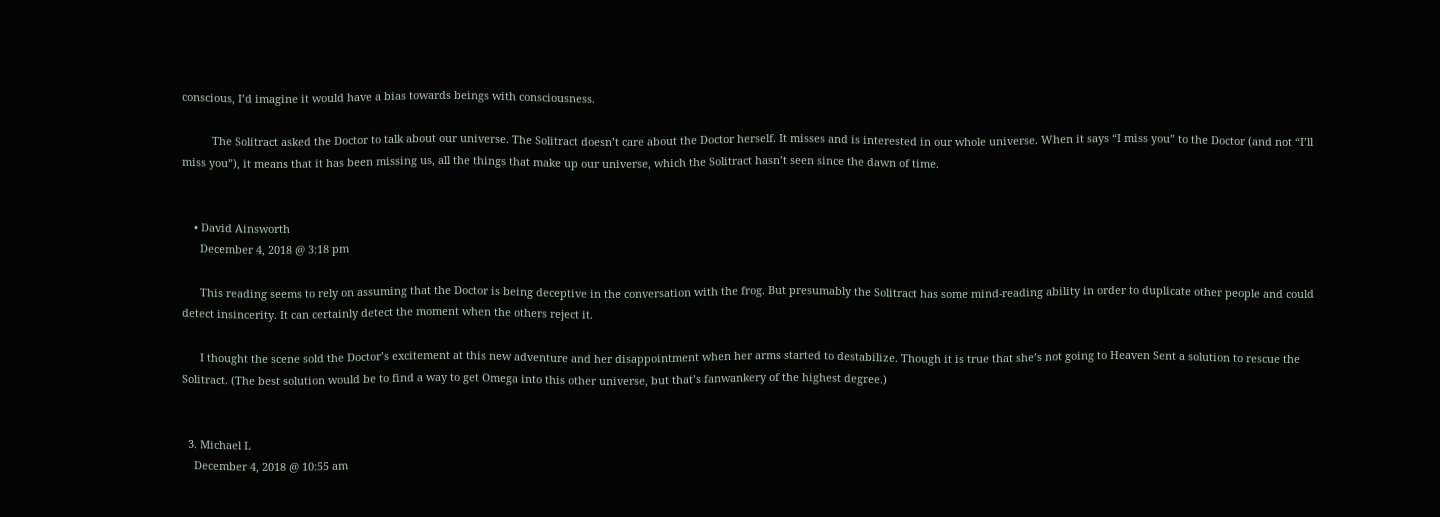conscious, I’d imagine it would have a bias towards beings with consciousness.

          The Solitract asked the Doctor to talk about our universe. The Solitract doesn’t care about the Doctor herself. It misses and is interested in our whole universe. When it says “I miss you” to the Doctor (and not “I’ll miss you”), it means that it has been missing us, all the things that make up our universe, which the Solitract hasn’t seen since the dawn of time.


    • David Ainsworth
      December 4, 2018 @ 3:18 pm

      This reading seems to rely on assuming that the Doctor is being deceptive in the conversation with the frog. But presumably the Solitract has some mind-reading ability in order to duplicate other people and could detect insincerity. It can certainly detect the moment when the others reject it.

      I thought the scene sold the Doctor’s excitement at this new adventure and her disappointment when her arms started to destabilize. Though it is true that she’s not going to Heaven Sent a solution to rescue the Solitract. (The best solution would be to find a way to get Omega into this other universe, but that’s fanwankery of the highest degree.)


  3. Michael L
    December 4, 2018 @ 10:55 am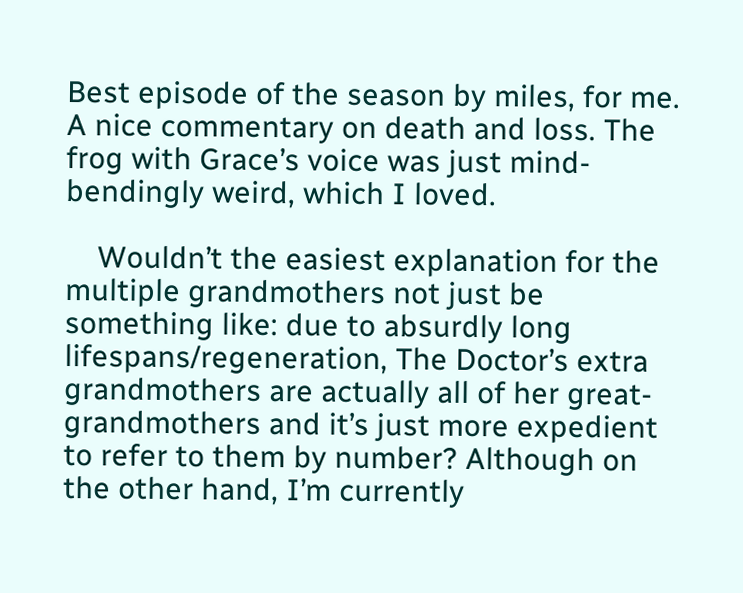Best episode of the season by miles, for me. A nice commentary on death and loss. The frog with Grace’s voice was just mind-bendingly weird, which I loved.

    Wouldn’t the easiest explanation for the multiple grandmothers not just be something like: due to absurdly long lifespans/regeneration, The Doctor’s extra grandmothers are actually all of her great-grandmothers and it’s just more expedient to refer to them by number? Although on the other hand, I’m currently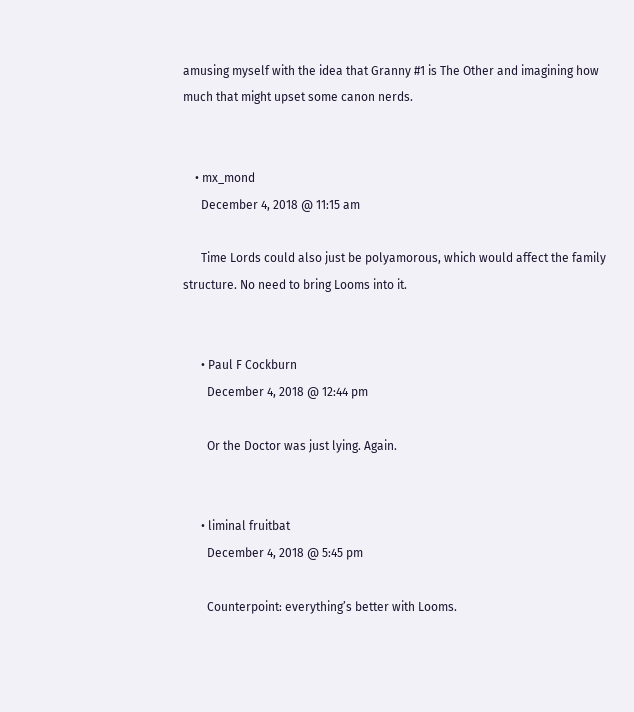amusing myself with the idea that Granny #1 is The Other and imagining how much that might upset some canon nerds.


    • mx_mond
      December 4, 2018 @ 11:15 am

      Time Lords could also just be polyamorous, which would affect the family structure. No need to bring Looms into it.


      • Paul F Cockburn
        December 4, 2018 @ 12:44 pm

        Or the Doctor was just lying. Again.


      • liminal fruitbat
        December 4, 2018 @ 5:45 pm

        Counterpoint: everything’s better with Looms.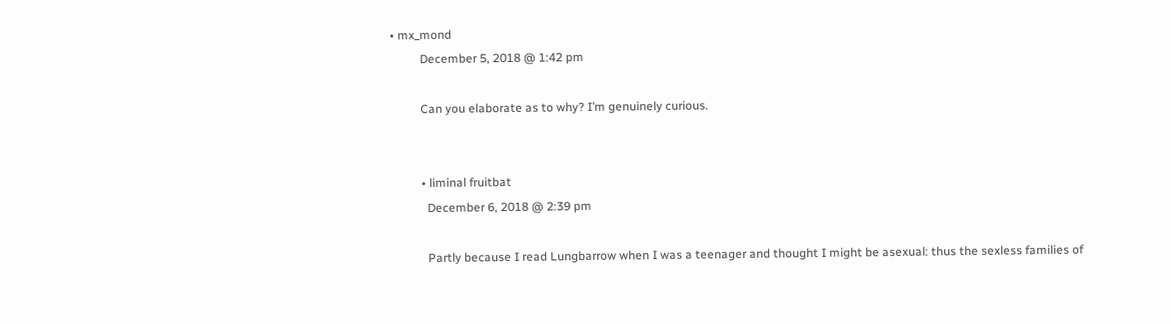• mx_mond
          December 5, 2018 @ 1:42 pm

          Can you elaborate as to why? I’m genuinely curious.


          • liminal fruitbat
            December 6, 2018 @ 2:39 pm

            Partly because I read Lungbarrow when I was a teenager and thought I might be asexual: thus the sexless families of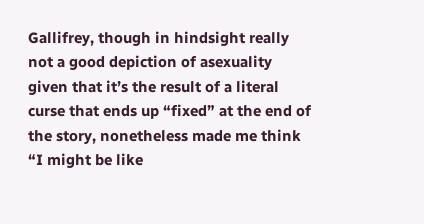Gallifrey, though in hindsight really not a good depiction of asexuality given that it’s the result of a literal curse that ends up “fixed” at the end of the story, nonetheless made me think “I might be like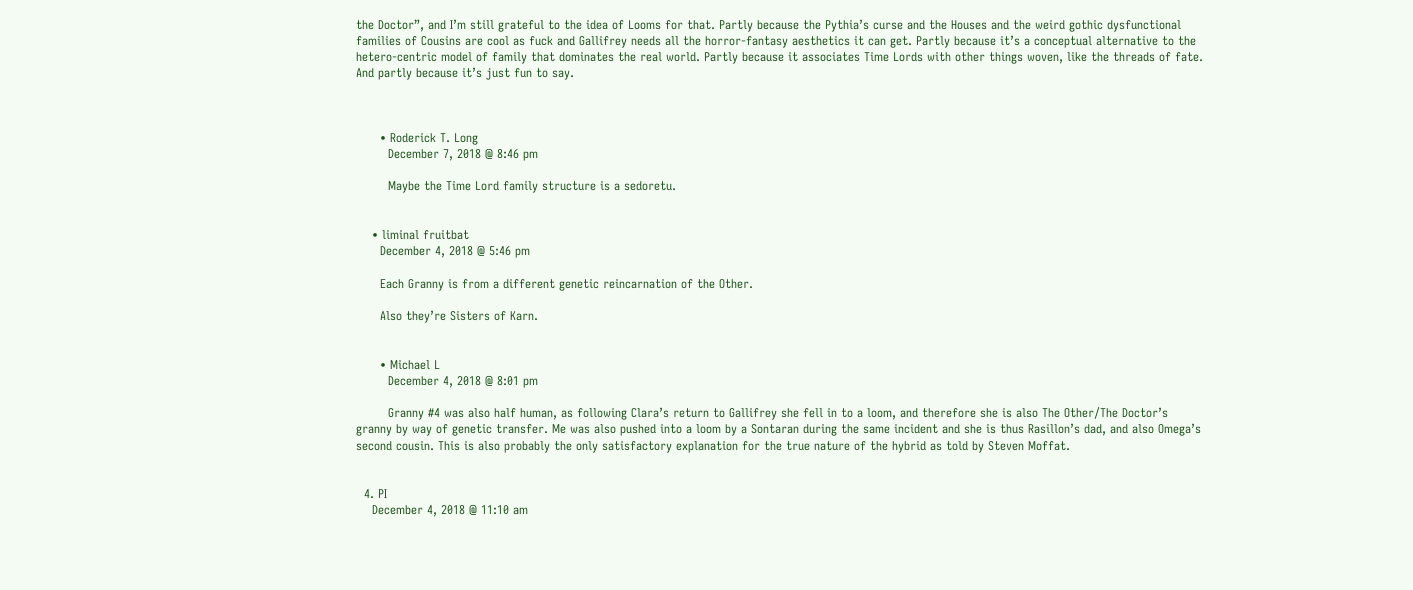the Doctor”, and I’m still grateful to the idea of Looms for that. Partly because the Pythia’s curse and the Houses and the weird gothic dysfunctional families of Cousins are cool as fuck and Gallifrey needs all the horror-fantasy aesthetics it can get. Partly because it’s a conceptual alternative to the hetero-centric model of family that dominates the real world. Partly because it associates Time Lords with other things woven, like the threads of fate. And partly because it’s just fun to say.



      • Roderick T. Long
        December 7, 2018 @ 8:46 pm

        Maybe the Time Lord family structure is a sedoretu.


    • liminal fruitbat
      December 4, 2018 @ 5:46 pm

      Each Granny is from a different genetic reincarnation of the Other.

      Also they’re Sisters of Karn.


      • Michael L
        December 4, 2018 @ 8:01 pm

        Granny #4 was also half human, as following Clara’s return to Gallifrey she fell in to a loom, and therefore she is also The Other/The Doctor’s granny by way of genetic transfer. Me was also pushed into a loom by a Sontaran during the same incident and she is thus Rasillon’s dad, and also Omega’s second cousin. This is also probably the only satisfactory explanation for the true nature of the hybrid as told by Steven Moffat.


  4. PI
    December 4, 2018 @ 11:10 am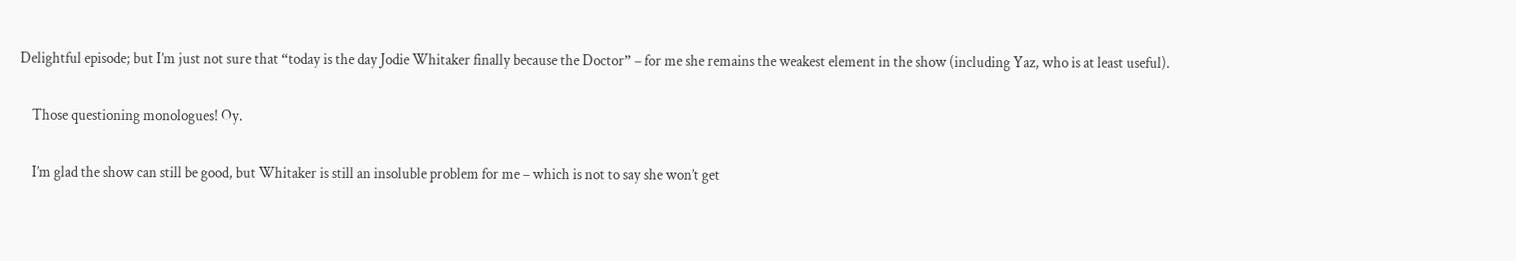Delightful episode; but I’m just not sure that “today is the day Jodie Whitaker finally because the Doctor” – for me she remains the weakest element in the show (including Yaz, who is at least useful).

    Those questioning monologues! Oy.

    I’m glad the show can still be good, but Whitaker is still an insoluble problem for me – which is not to say she won’t get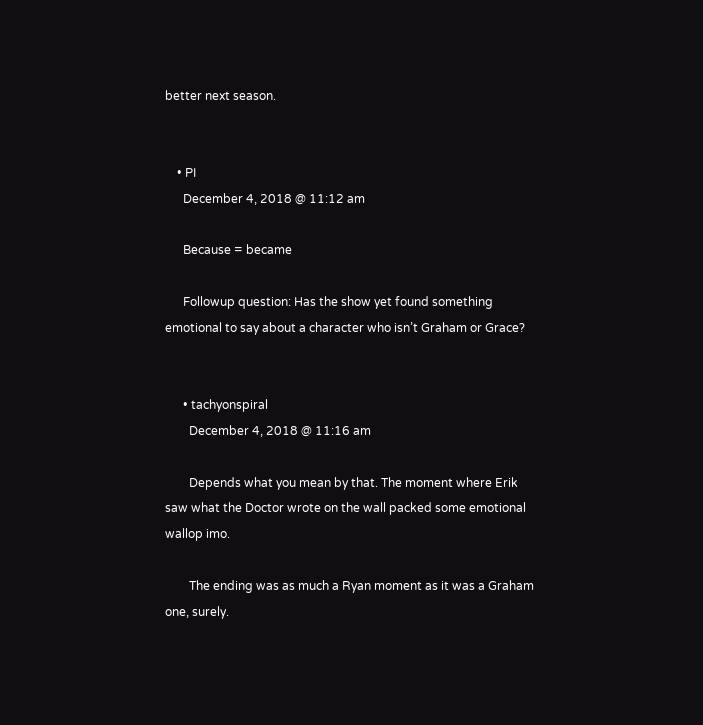better next season.


    • PI
      December 4, 2018 @ 11:12 am

      Because = became

      Followup question: Has the show yet found something emotional to say about a character who isn’t Graham or Grace?


      • tachyonspiral
        December 4, 2018 @ 11:16 am

        Depends what you mean by that. The moment where Erik saw what the Doctor wrote on the wall packed some emotional wallop imo.

        The ending was as much a Ryan moment as it was a Graham one, surely.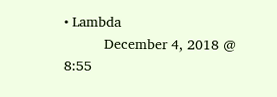• Lambda
          December 4, 2018 @ 8:55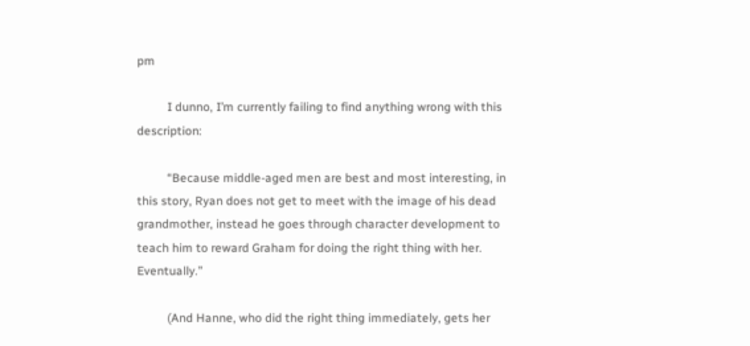pm

          I dunno, I’m currently failing to find anything wrong with this description:

          “Because middle-aged men are best and most interesting, in this story, Ryan does not get to meet with the image of his dead grandmother, instead he goes through character development to teach him to reward Graham for doing the right thing with her. Eventually.”

          (And Hanne, who did the right thing immediately, gets her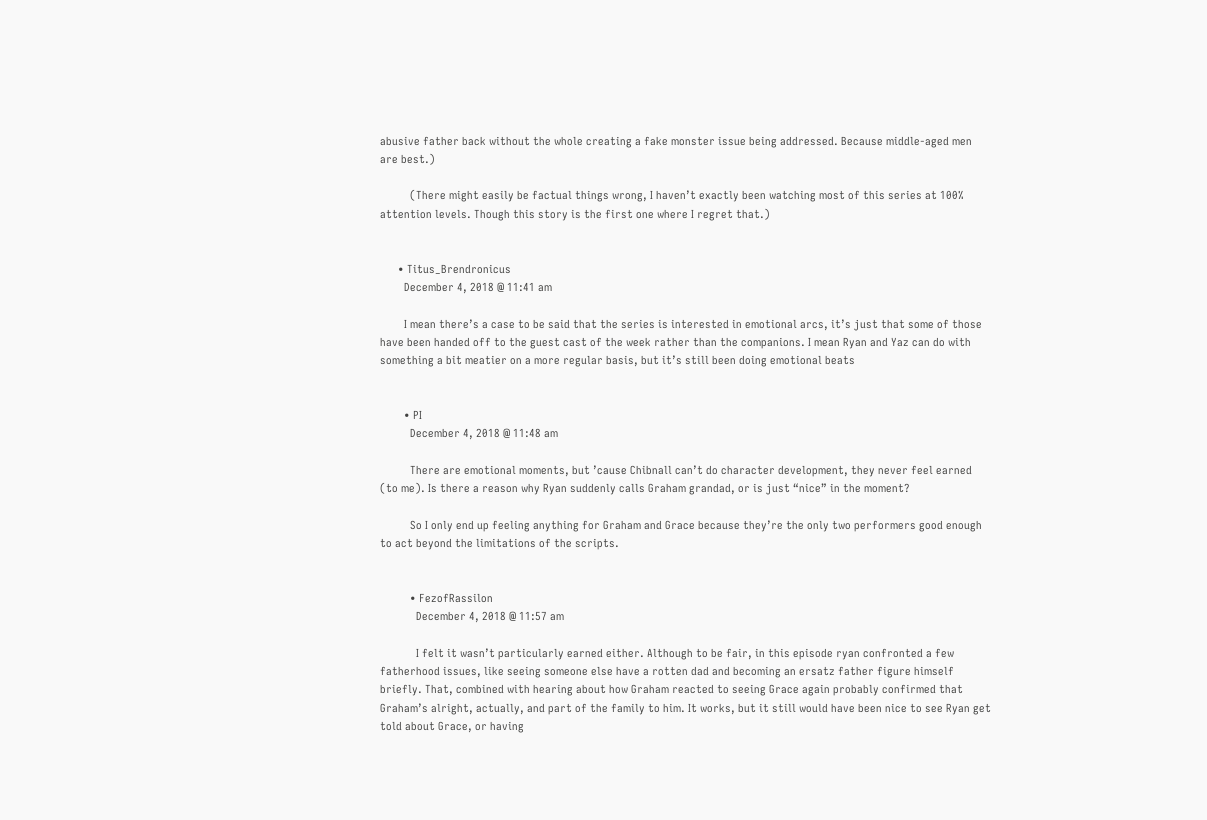abusive father back without the whole creating a fake monster issue being addressed. Because middle-aged men are best.)

          (There might easily be factual things wrong, I haven’t exactly been watching most of this series at 100% attention levels. Though this story is the first one where I regret that.)


      • Titus_Brendronicus
        December 4, 2018 @ 11:41 am

        I mean there’s a case to be said that the series is interested in emotional arcs, it’s just that some of those have been handed off to the guest cast of the week rather than the companions. I mean Ryan and Yaz can do with something a bit meatier on a more regular basis, but it’s still been doing emotional beats


        • PI
          December 4, 2018 @ 11:48 am

          There are emotional moments, but ’cause Chibnall can’t do character development, they never feel earned (to me). Is there a reason why Ryan suddenly calls Graham grandad, or is just “nice” in the moment?

          So I only end up feeling anything for Graham and Grace because they’re the only two performers good enough to act beyond the limitations of the scripts.


          • FezofRassilon
            December 4, 2018 @ 11:57 am

            I felt it wasn’t particularly earned either. Although to be fair, in this episode ryan confronted a few fatherhood issues, like seeing someone else have a rotten dad and becoming an ersatz father figure himself briefly. That, combined with hearing about how Graham reacted to seeing Grace again probably confirmed that Graham’s alright, actually, and part of the family to him. It works, but it still would have been nice to see Ryan get told about Grace, or having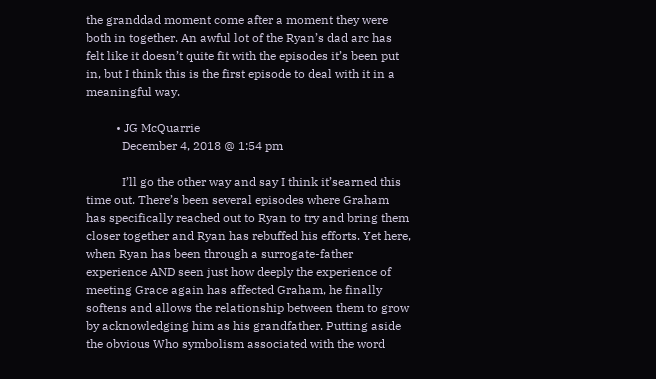the granddad moment come after a moment they were both in together. An awful lot of the Ryan’s dad arc has felt like it doesn’t quite fit with the episodes it’s been put in, but I think this is the first episode to deal with it in a meaningful way.

          • JG McQuarrie
            December 4, 2018 @ 1:54 pm

            I’ll go the other way and say I think it’searned this time out. There’s been several episodes where Graham has specifically reached out to Ryan to try and bring them closer together and Ryan has rebuffed his efforts. Yet here, when Ryan has been through a surrogate-father experience AND seen just how deeply the experience of meeting Grace again has affected Graham, he finally softens and allows the relationship between them to grow by acknowledging him as his grandfather. Putting aside the obvious Who symbolism associated with the word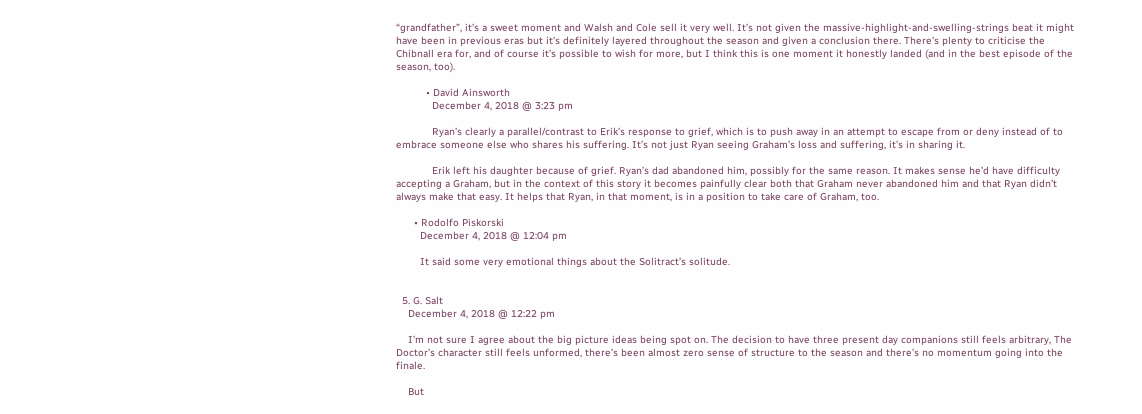“grandfather”, it’s a sweet moment and Walsh and Cole sell it very well. It’s not given the massive-highlight-and-swelling-strings beat it might have been in previous eras but it’s definitely layered throughout the season and given a conclusion there. There’s plenty to criticise the Chibnall era for, and of course it’s possible to wish for more, but I think this is one moment it honestly landed (and in the best episode of the season, too).

          • David Ainsworth
            December 4, 2018 @ 3:23 pm

            Ryan’s clearly a parallel/contrast to Erik’s response to grief, which is to push away in an attempt to escape from or deny instead of to embrace someone else who shares his suffering. It’s not just Ryan seeing Graham’s loss and suffering, it’s in sharing it.

            Erik left his daughter because of grief. Ryan’s dad abandoned him, possibly for the same reason. It makes sense he’d have difficulty accepting a Graham, but in the context of this story it becomes painfully clear both that Graham never abandoned him and that Ryan didn’t always make that easy. It helps that Ryan, in that moment, is in a position to take care of Graham, too.

      • Rodolfo Piskorski
        December 4, 2018 @ 12:04 pm

        It said some very emotional things about the Solitract’s solitude.


  5. G. Salt
    December 4, 2018 @ 12:22 pm

    I’m not sure I agree about the big picture ideas being spot on. The decision to have three present day companions still feels arbitrary, The Doctor’s character still feels unformed, there’s been almost zero sense of structure to the season and there’s no momentum going into the finale.

    But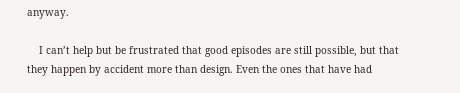anyway.

    I can’t help but be frustrated that good episodes are still possible, but that they happen by accident more than design. Even the ones that have had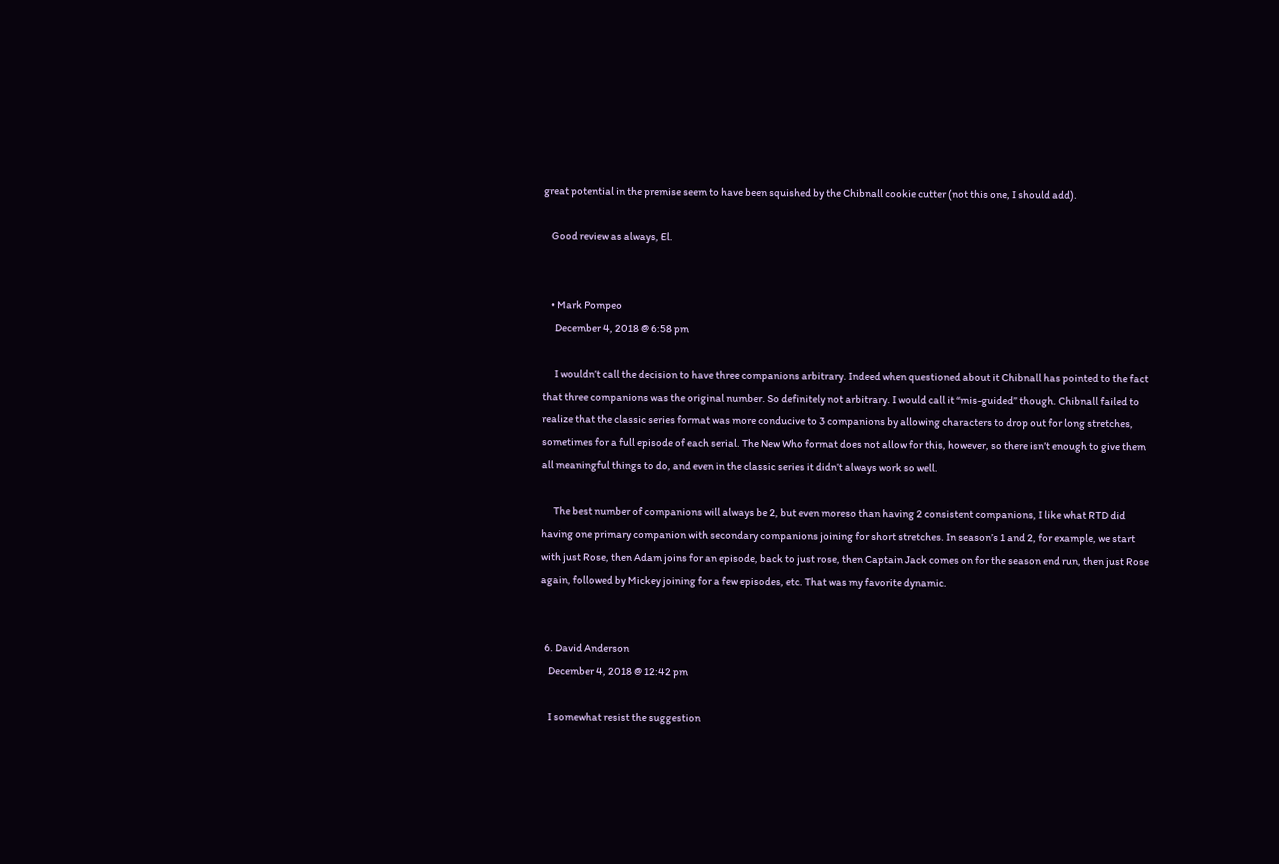great potential in the premise seem to have been squished by the Chibnall cookie cutter (not this one, I should add).

    Good review as always, El.


    • Mark Pompeo
      December 4, 2018 @ 6:58 pm

      I wouldn’t call the decision to have three companions arbitrary. Indeed when questioned about it Chibnall has pointed to the fact that three companions was the original number. So definitely not arbitrary. I would call it “mis-guided” though. Chibnall failed to realize that the classic series format was more conducive to 3 companions by allowing characters to drop out for long stretches, sometimes for a full episode of each serial. The New Who format does not allow for this, however, so there isn’t enough to give them all meaningful things to do, and even in the classic series it didn’t always work so well.

      The best number of companions will always be 2, but even moreso than having 2 consistent companions, I like what RTD did having one primary companion with secondary companions joining for short stretches. In season’s 1 and 2, for example, we start with just Rose, then Adam joins for an episode, back to just rose, then Captain Jack comes on for the season end run, then just Rose again, followed by Mickey joining for a few episodes, etc. That was my favorite dynamic.


  6. David Anderson
    December 4, 2018 @ 12:42 pm

    I somewhat resist the suggestion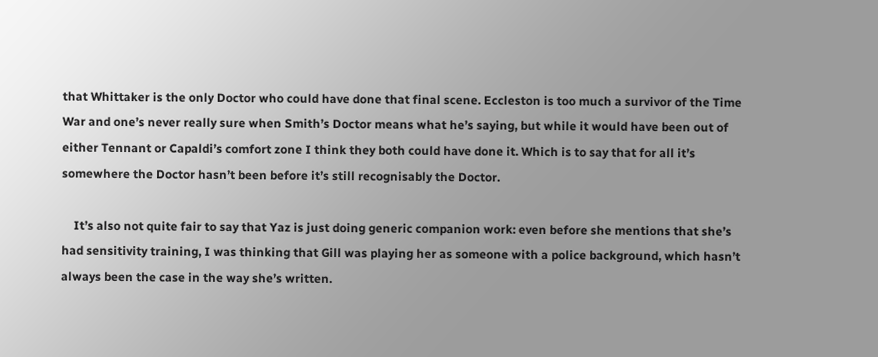that Whittaker is the only Doctor who could have done that final scene. Eccleston is too much a survivor of the Time War and one’s never really sure when Smith’s Doctor means what he’s saying, but while it would have been out of either Tennant or Capaldi’s comfort zone I think they both could have done it. Which is to say that for all it’s somewhere the Doctor hasn’t been before it’s still recognisably the Doctor.

    It’s also not quite fair to say that Yaz is just doing generic companion work: even before she mentions that she’s had sensitivity training, I was thinking that Gill was playing her as someone with a police background, which hasn’t always been the case in the way she’s written.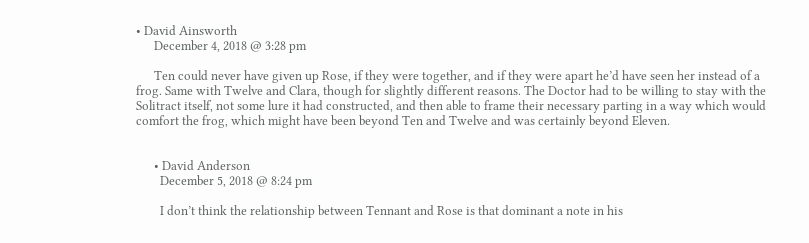• David Ainsworth
      December 4, 2018 @ 3:28 pm

      Ten could never have given up Rose, if they were together, and if they were apart he’d have seen her instead of a frog. Same with Twelve and Clara, though for slightly different reasons. The Doctor had to be willing to stay with the Solitract itself, not some lure it had constructed, and then able to frame their necessary parting in a way which would comfort the frog, which might have been beyond Ten and Twelve and was certainly beyond Eleven.


      • David Anderson
        December 5, 2018 @ 8:24 pm

        I don’t think the relationship between Tennant and Rose is that dominant a note in his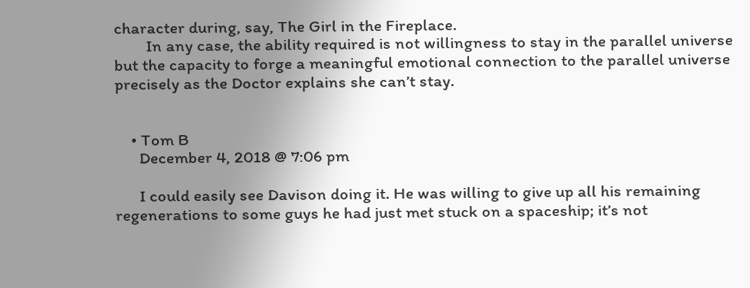character during, say, The Girl in the Fireplace.
        In any case, the ability required is not willingness to stay in the parallel universe but the capacity to forge a meaningful emotional connection to the parallel universe precisely as the Doctor explains she can’t stay.


    • Tom B
      December 4, 2018 @ 7:06 pm

      I could easily see Davison doing it. He was willing to give up all his remaining regenerations to some guys he had just met stuck on a spaceship; it’s not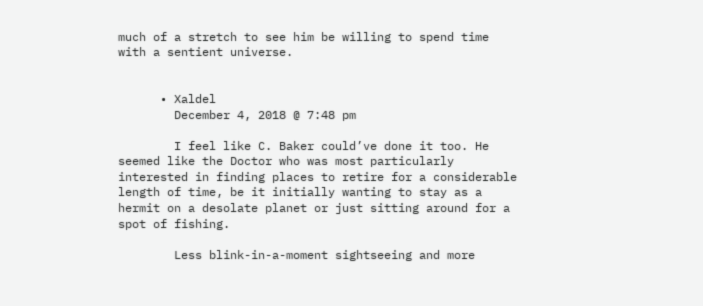much of a stretch to see him be willing to spend time with a sentient universe.


      • Xaldel
        December 4, 2018 @ 7:48 pm

        I feel like C. Baker could’ve done it too. He seemed like the Doctor who was most particularly interested in finding places to retire for a considerable length of time, be it initially wanting to stay as a hermit on a desolate planet or just sitting around for a spot of fishing.

        Less blink-in-a-moment sightseeing and more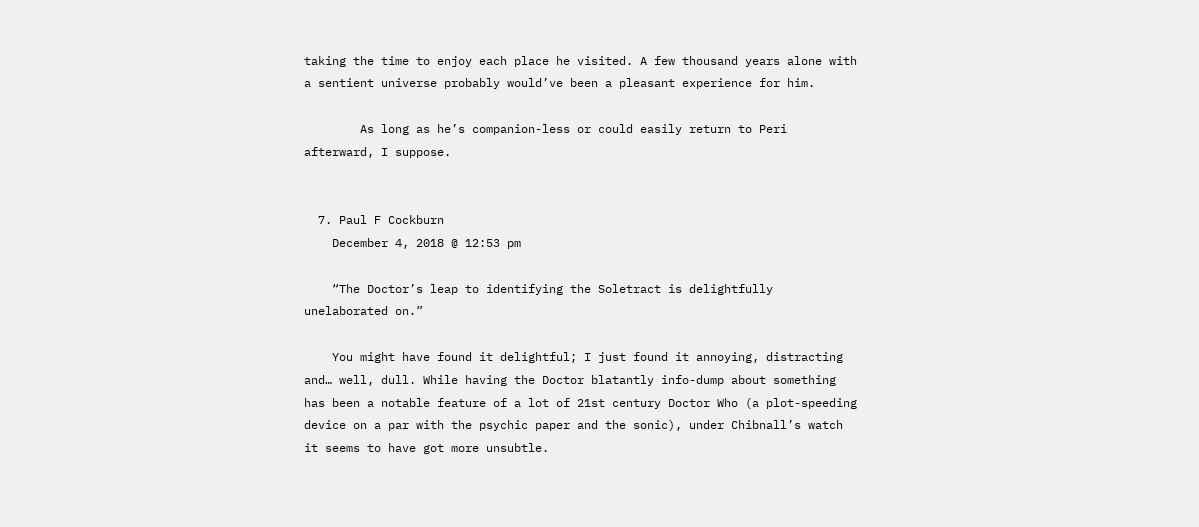taking the time to enjoy each place he visited. A few thousand years alone with a sentient universe probably would’ve been a pleasant experience for him.

        As long as he’s companion-less or could easily return to Peri afterward, I suppose.


  7. Paul F Cockburn
    December 4, 2018 @ 12:53 pm

    “The Doctor’s leap to identifying the Soletract is delightfully unelaborated on.”

    You might have found it delightful; I just found it annoying, distracting and… well, dull. While having the Doctor blatantly info-dump about something has been a notable feature of a lot of 21st century Doctor Who (a plot-speeding device on a par with the psychic paper and the sonic), under Chibnall’s watch it seems to have got more unsubtle.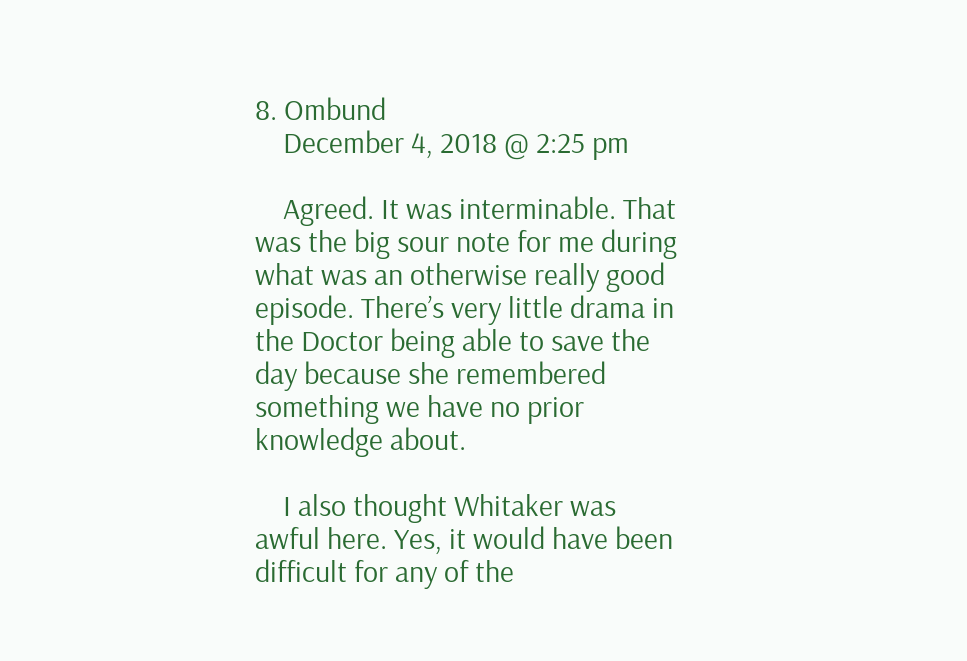8. Ombund
    December 4, 2018 @ 2:25 pm

    Agreed. It was interminable. That was the big sour note for me during what was an otherwise really good episode. There’s very little drama in the Doctor being able to save the day because she remembered something we have no prior knowledge about.

    I also thought Whitaker was awful here. Yes, it would have been difficult for any of the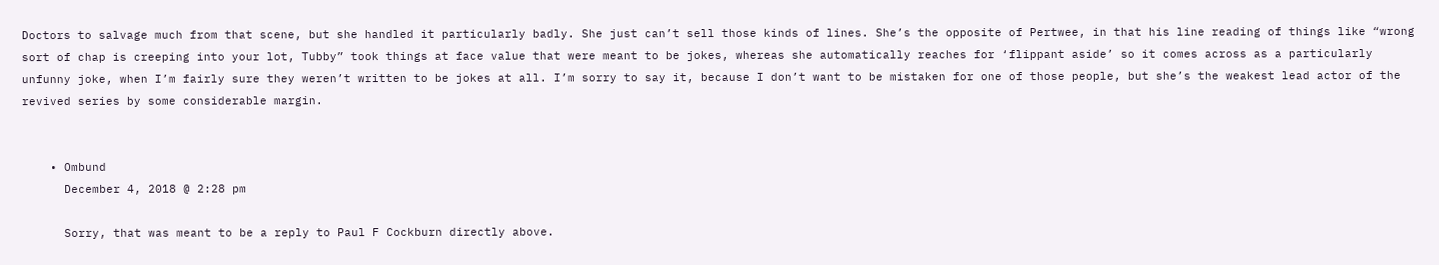Doctors to salvage much from that scene, but she handled it particularly badly. She just can’t sell those kinds of lines. She’s the opposite of Pertwee, in that his line reading of things like “wrong sort of chap is creeping into your lot, Tubby” took things at face value that were meant to be jokes, whereas she automatically reaches for ‘flippant aside’ so it comes across as a particularly unfunny joke, when I’m fairly sure they weren’t written to be jokes at all. I’m sorry to say it, because I don’t want to be mistaken for one of those people, but she’s the weakest lead actor of the revived series by some considerable margin.


    • Ombund
      December 4, 2018 @ 2:28 pm

      Sorry, that was meant to be a reply to Paul F Cockburn directly above.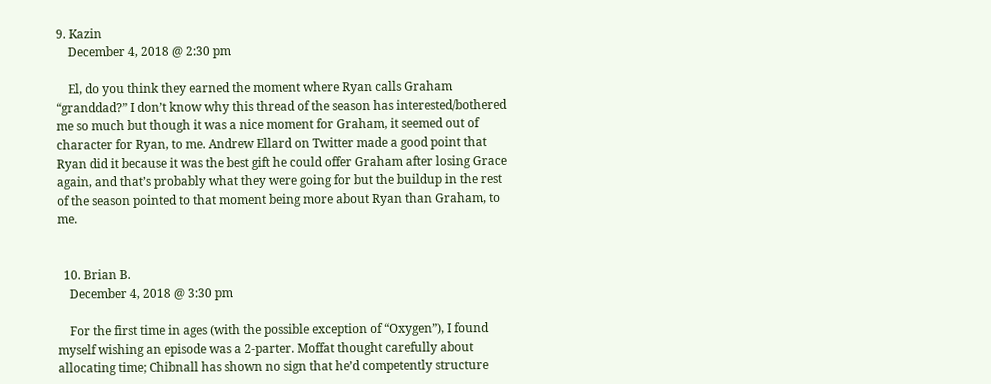9. Kazin
    December 4, 2018 @ 2:30 pm

    El, do you think they earned the moment where Ryan calls Graham “granddad?” I don’t know why this thread of the season has interested/bothered me so much but though it was a nice moment for Graham, it seemed out of character for Ryan, to me. Andrew Ellard on Twitter made a good point that Ryan did it because it was the best gift he could offer Graham after losing Grace again, and that’s probably what they were going for but the buildup in the rest of the season pointed to that moment being more about Ryan than Graham, to me.


  10. Brian B.
    December 4, 2018 @ 3:30 pm

    For the first time in ages (with the possible exception of “Oxygen”), I found myself wishing an episode was a 2-parter. Moffat thought carefully about allocating time; Chibnall has shown no sign that he’d competently structure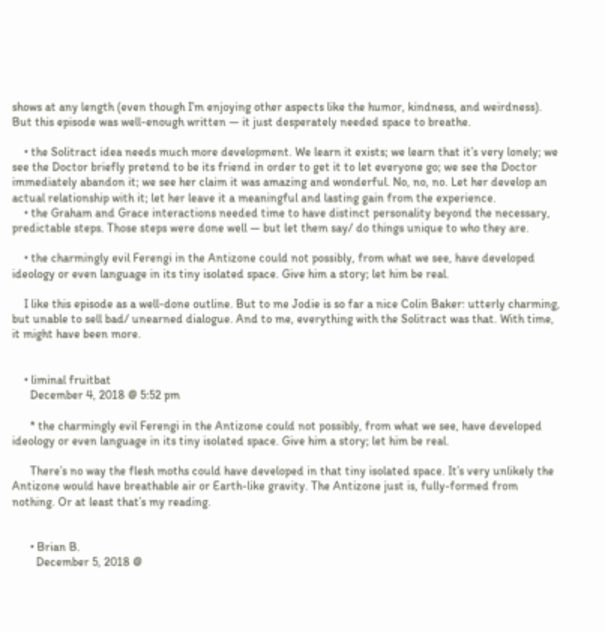shows at any length (even though I’m enjoying other aspects like the humor, kindness, and weirdness). But this episode was well-enough written — it just desperately needed space to breathe.

    • the Solitract idea needs much more development. We learn it exists; we learn that it’s very lonely; we see the Doctor briefly pretend to be its friend in order to get it to let everyone go; we see the Doctor immediately abandon it; we see her claim it was amazing and wonderful. No, no, no. Let her develop an actual relationship with it; let her leave it a meaningful and lasting gain from the experience.
    • the Graham and Grace interactions needed time to have distinct personality beyond the necessary, predictable steps. Those steps were done well — but let them say/ do things unique to who they are.

    • the charmingly evil Ferengi in the Antizone could not possibly, from what we see, have developed ideology or even language in its tiny isolated space. Give him a story; let him be real.

    I like this episode as a well-done outline. But to me Jodie is so far a nice Colin Baker: utterly charming, but unable to sell bad/ unearned dialogue. And to me, everything with the Solitract was that. With time, it might have been more.


    • liminal fruitbat
      December 4, 2018 @ 5:52 pm

      * the charmingly evil Ferengi in the Antizone could not possibly, from what we see, have developed ideology or even language in its tiny isolated space. Give him a story; let him be real.

      There’s no way the flesh moths could have developed in that tiny isolated space. It’s very unlikely the Antizone would have breathable air or Earth-like gravity. The Antizone just is, fully-formed from nothing. Or at least that’s my reading.


      • Brian B.
        December 5, 2018 @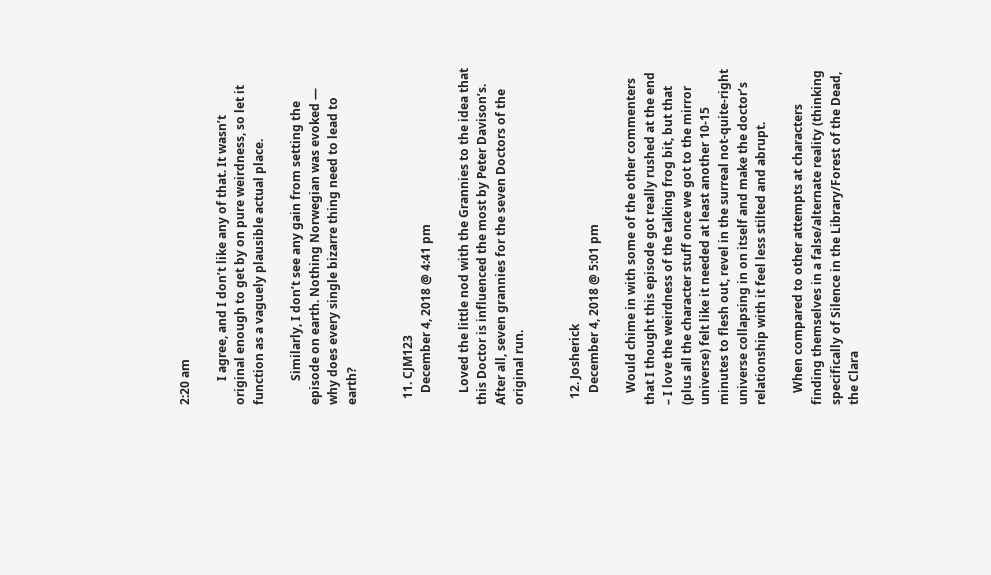2:20 am

        I agree, and I don’t like any of that. It wasn’t original enough to get by on pure weirdness, so let it function as a vaguely plausible actual place.

        Similarly, I don’t see any gain from setting the episode on earth. Nothing Norwegian was evoked — why does every single bizarre thing need to lead to earth?


  11. CJM123
    December 4, 2018 @ 4:41 pm

    Loved the little nod with the Grannies to the idea that this Doctor is influenced the most by Peter Davison’s. After all, seven grannies for the seven Doctors of the original run.


  12. Josherick
    December 4, 2018 @ 5:01 pm

    Would chime in with some of the other commenters that I thought this episode got really rushed at the end – I love the weirdness of the talking frog bit, but that (plus all the character stuff once we got to the mirror universe) felt like it needed at least another 10-15 minutes to flesh out, revel in the surreal not-quite-right universe collapsing in on itself and make the doctor’s relationship with it feel less stilted and abrupt.

    When compared to other attempts at characters finding themselves in a false/alternate reality (thinking specifically of Silence in the Library/Forest of the Dead, the Clara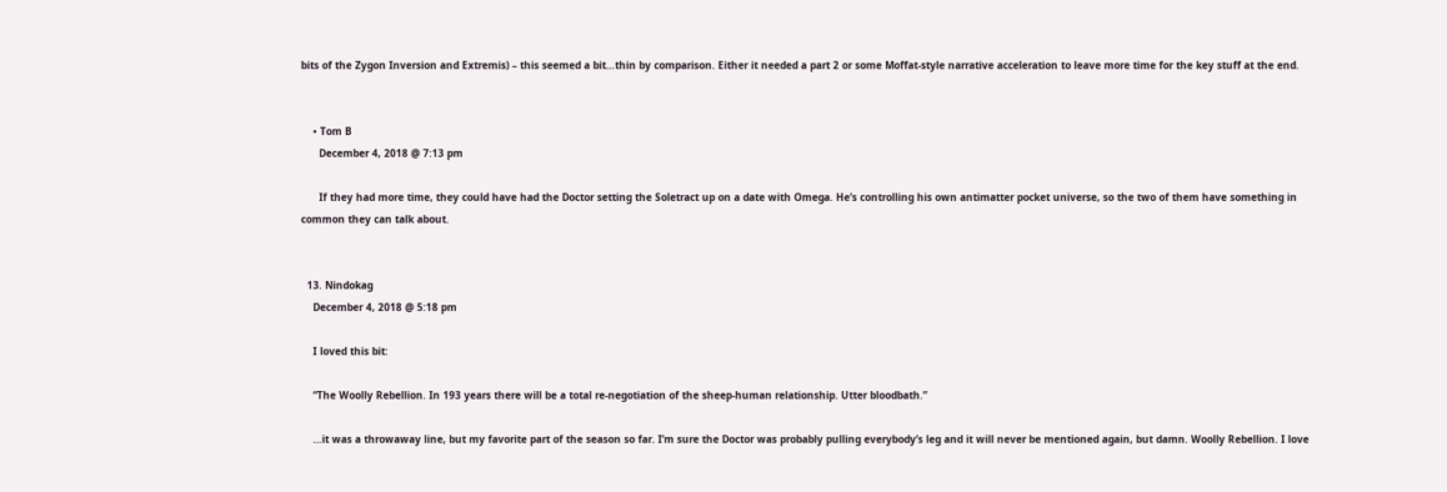bits of the Zygon Inversion and Extremis) – this seemed a bit…thin by comparison. Either it needed a part 2 or some Moffat-style narrative acceleration to leave more time for the key stuff at the end.


    • Tom B
      December 4, 2018 @ 7:13 pm

      If they had more time, they could have had the Doctor setting the Soletract up on a date with Omega. He’s controlling his own antimatter pocket universe, so the two of them have something in common they can talk about.


  13. Nindokag
    December 4, 2018 @ 5:18 pm

    I loved this bit:

    “The Woolly Rebellion. In 193 years there will be a total re-negotiation of the sheep-human relationship. Utter bloodbath.”

    …it was a throwaway line, but my favorite part of the season so far. I’m sure the Doctor was probably pulling everybody’s leg and it will never be mentioned again, but damn. Woolly Rebellion. I love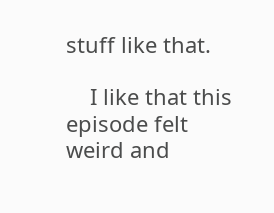stuff like that.

    I like that this episode felt weird and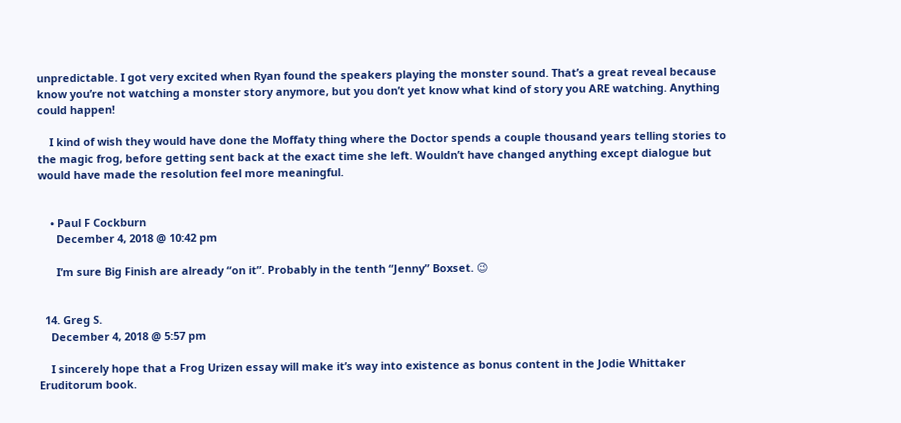unpredictable. I got very excited when Ryan found the speakers playing the monster sound. That’s a great reveal because know you’re not watching a monster story anymore, but you don’t yet know what kind of story you ARE watching. Anything could happen!

    I kind of wish they would have done the Moffaty thing where the Doctor spends a couple thousand years telling stories to the magic frog, before getting sent back at the exact time she left. Wouldn’t have changed anything except dialogue but would have made the resolution feel more meaningful.


    • Paul F Cockburn
      December 4, 2018 @ 10:42 pm

      I’m sure Big Finish are already “on it”. Probably in the tenth “Jenny” Boxset. 😉


  14. Greg S.
    December 4, 2018 @ 5:57 pm

    I sincerely hope that a Frog Urizen essay will make it’s way into existence as bonus content in the Jodie Whittaker Eruditorum book.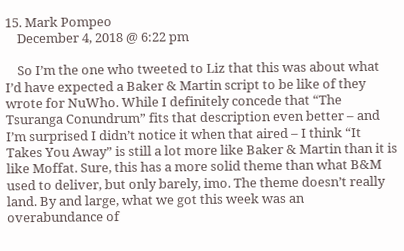15. Mark Pompeo
    December 4, 2018 @ 6:22 pm

    So I’m the one who tweeted to Liz that this was about what I’d have expected a Baker & Martin script to be like of they wrote for NuWho. While I definitely concede that “The Tsuranga Conundrum” fits that description even better – and I’m surprised I didn’t notice it when that aired – I think “It Takes You Away” is still a lot more like Baker & Martin than it is like Moffat. Sure, this has a more solid theme than what B&M used to deliver, but only barely, imo. The theme doesn’t really land. By and large, what we got this week was an overabundance of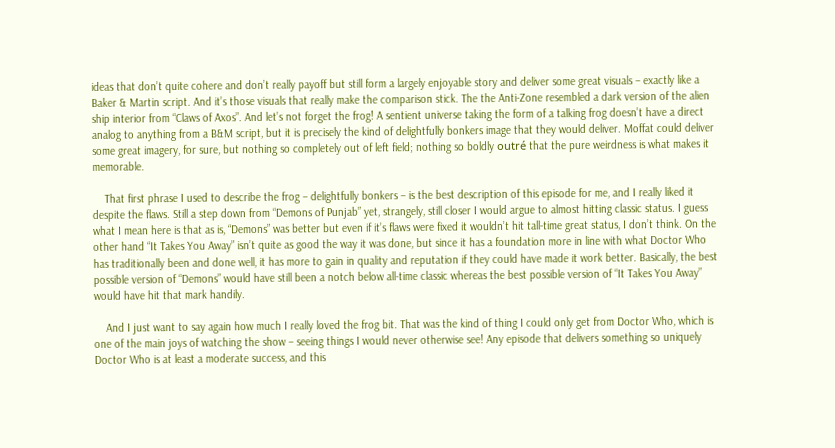ideas that don’t quite cohere and don’t really payoff but still form a largely enjoyable story and deliver some great visuals – exactly like a Baker & Martin script. And it’s those visuals that really make the comparison stick. The the Anti-Zone resembled a dark version of the alien ship interior from “Claws of Axos”. And let’s not forget the frog! A sentient universe taking the form of a talking frog doesn’t have a direct analog to anything from a B&M script, but it is precisely the kind of delightfully bonkers image that they would deliver. Moffat could deliver some great imagery, for sure, but nothing so completely out of left field; nothing so boldly outré that the pure weirdness is what makes it memorable.

    That first phrase I used to describe the frog – delightfully bonkers – is the best description of this episode for me, and I really liked it despite the flaws. Still a step down from “Demons of Punjab” yet, strangely, still closer I would argue to almost hitting classic status. I guess what I mean here is that as is, “Demons” was better but even if it’s flaws were fixed it wouldn’t hit tall-time great status, I don’t think. On the other hand “It Takes You Away” isn’t quite as good the way it was done, but since it has a foundation more in line with what Doctor Who has traditionally been and done well, it has more to gain in quality and reputation if they could have made it work better. Basically, the best possible version of “Demons” would have still been a notch below all-time classic whereas the best possible version of “It Takes You Away” would have hit that mark handily.

    And I just want to say again how much I really loved the frog bit. That was the kind of thing I could only get from Doctor Who, which is one of the main joys of watching the show – seeing things I would never otherwise see! Any episode that delivers something so uniquely Doctor Who is at least a moderate success, and this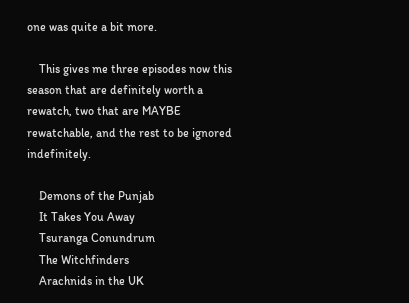one was quite a bit more.

    This gives me three episodes now this season that are definitely worth a rewatch, two that are MAYBE rewatchable, and the rest to be ignored indefinitely.

    Demons of the Punjab
    It Takes You Away
    Tsuranga Conundrum
    The Witchfinders
    Arachnids in the UK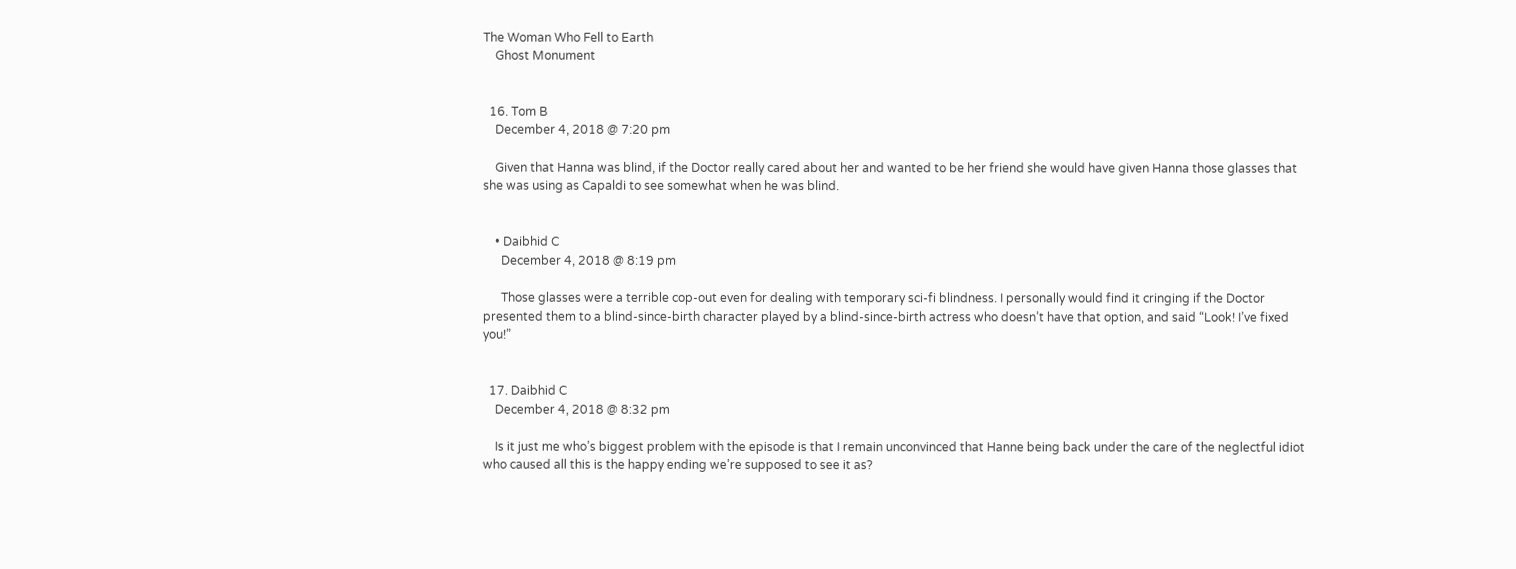The Woman Who Fell to Earth
    Ghost Monument


  16. Tom B
    December 4, 2018 @ 7:20 pm

    Given that Hanna was blind, if the Doctor really cared about her and wanted to be her friend she would have given Hanna those glasses that she was using as Capaldi to see somewhat when he was blind.


    • Daibhid C
      December 4, 2018 @ 8:19 pm

      Those glasses were a terrible cop-out even for dealing with temporary sci-fi blindness. I personally would find it cringing if the Doctor presented them to a blind-since-birth character played by a blind-since-birth actress who doesn’t have that option, and said “Look! I’ve fixed you!”


  17. Daibhid C
    December 4, 2018 @ 8:32 pm

    Is it just me who’s biggest problem with the episode is that I remain unconvinced that Hanne being back under the care of the neglectful idiot who caused all this is the happy ending we’re supposed to see it as?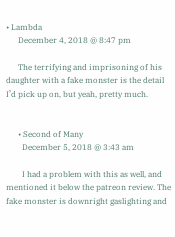• Lambda
      December 4, 2018 @ 8:47 pm

      The terrifying and imprisoning of his daughter with a fake monster is the detail I’d pick up on, but yeah, pretty much.


      • Second of Many
        December 5, 2018 @ 3:43 am

        I had a problem with this as well, and mentioned it below the patreon review. The fake monster is downright gaslighting and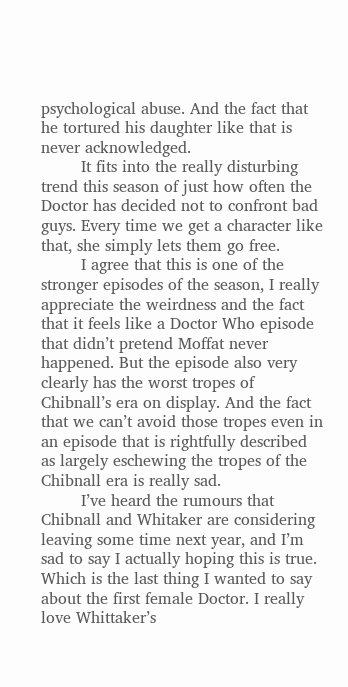psychological abuse. And the fact that he tortured his daughter like that is never acknowledged.
        It fits into the really disturbing trend this season of just how often the Doctor has decided not to confront bad guys. Every time we get a character like that, she simply lets them go free.
        I agree that this is one of the stronger episodes of the season, I really appreciate the weirdness and the fact that it feels like a Doctor Who episode that didn’t pretend Moffat never happened. But the episode also very clearly has the worst tropes of Chibnall’s era on display. And the fact that we can’t avoid those tropes even in an episode that is rightfully described as largely eschewing the tropes of the Chibnall era is really sad.
        I’ve heard the rumours that Chibnall and Whitaker are considering leaving some time next year, and I’m sad to say I actually hoping this is true. Which is the last thing I wanted to say about the first female Doctor. I really love Whittaker’s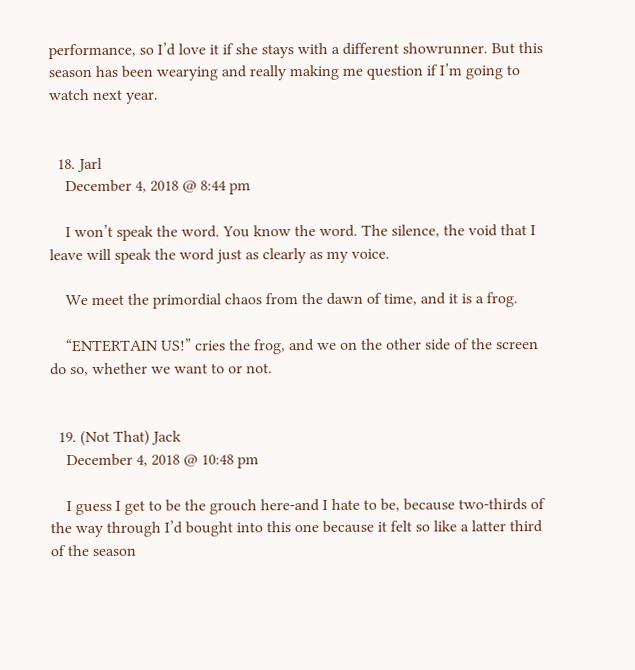performance, so I’d love it if she stays with a different showrunner. But this season has been wearying and really making me question if I’m going to watch next year.


  18. Jarl
    December 4, 2018 @ 8:44 pm

    I won’t speak the word. You know the word. The silence, the void that I leave will speak the word just as clearly as my voice.

    We meet the primordial chaos from the dawn of time, and it is a frog.

    “ENTERTAIN US!” cries the frog, and we on the other side of the screen do so, whether we want to or not.


  19. (Not That) Jack
    December 4, 2018 @ 10:48 pm

    I guess I get to be the grouch here-and I hate to be, because two-thirds of the way through I’d bought into this one because it felt so like a latter third of the season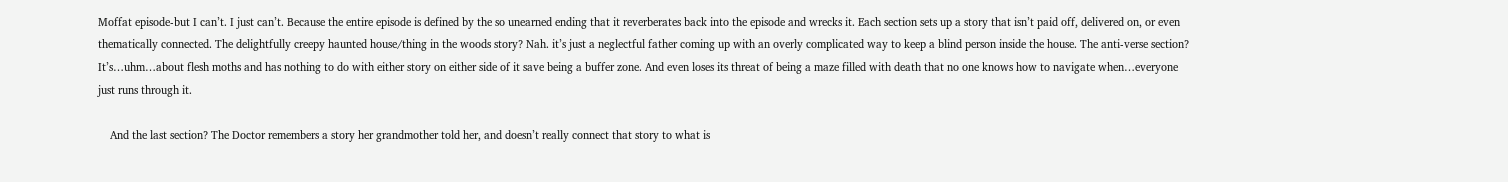Moffat episode-but I can’t. I just can’t. Because the entire episode is defined by the so unearned ending that it reverberates back into the episode and wrecks it. Each section sets up a story that isn’t paid off, delivered on, or even thematically connected. The delightfully creepy haunted house/thing in the woods story? Nah. it’s just a neglectful father coming up with an overly complicated way to keep a blind person inside the house. The anti-verse section? It’s…uhm…about flesh moths and has nothing to do with either story on either side of it save being a buffer zone. And even loses its threat of being a maze filled with death that no one knows how to navigate when…everyone just runs through it.

    And the last section? The Doctor remembers a story her grandmother told her, and doesn’t really connect that story to what is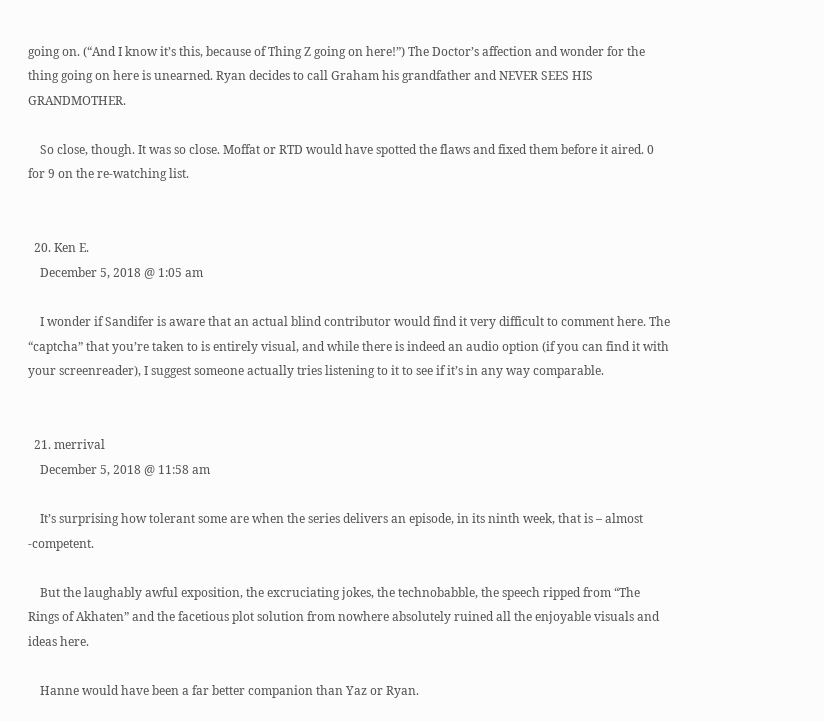going on. (“And I know it’s this, because of Thing Z going on here!”) The Doctor’s affection and wonder for the thing going on here is unearned. Ryan decides to call Graham his grandfather and NEVER SEES HIS GRANDMOTHER.

    So close, though. It was so close. Moffat or RTD would have spotted the flaws and fixed them before it aired. 0 for 9 on the re-watching list.


  20. Ken E.
    December 5, 2018 @ 1:05 am

    I wonder if Sandifer is aware that an actual blind contributor would find it very difficult to comment here. The “captcha” that you’re taken to is entirely visual, and while there is indeed an audio option (if you can find it with your screenreader), I suggest someone actually tries listening to it to see if it’s in any way comparable.


  21. merrival
    December 5, 2018 @ 11:58 am

    It’s surprising how tolerant some are when the series delivers an episode, in its ninth week, that is – almost -competent.

    But the laughably awful exposition, the excruciating jokes, the technobabble, the speech ripped from “The Rings of Akhaten” and the facetious plot solution from nowhere absolutely ruined all the enjoyable visuals and ideas here.

    Hanne would have been a far better companion than Yaz or Ryan.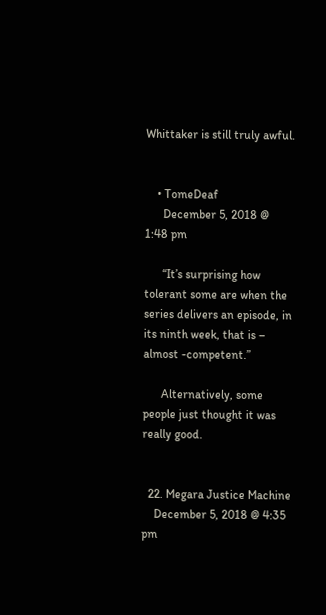Whittaker is still truly awful.


    • TomeDeaf
      December 5, 2018 @ 1:48 pm

      “It’s surprising how tolerant some are when the series delivers an episode, in its ninth week, that is – almost -competent.”

      Alternatively, some people just thought it was really good.


  22. Megara Justice Machine
    December 5, 2018 @ 4:35 pm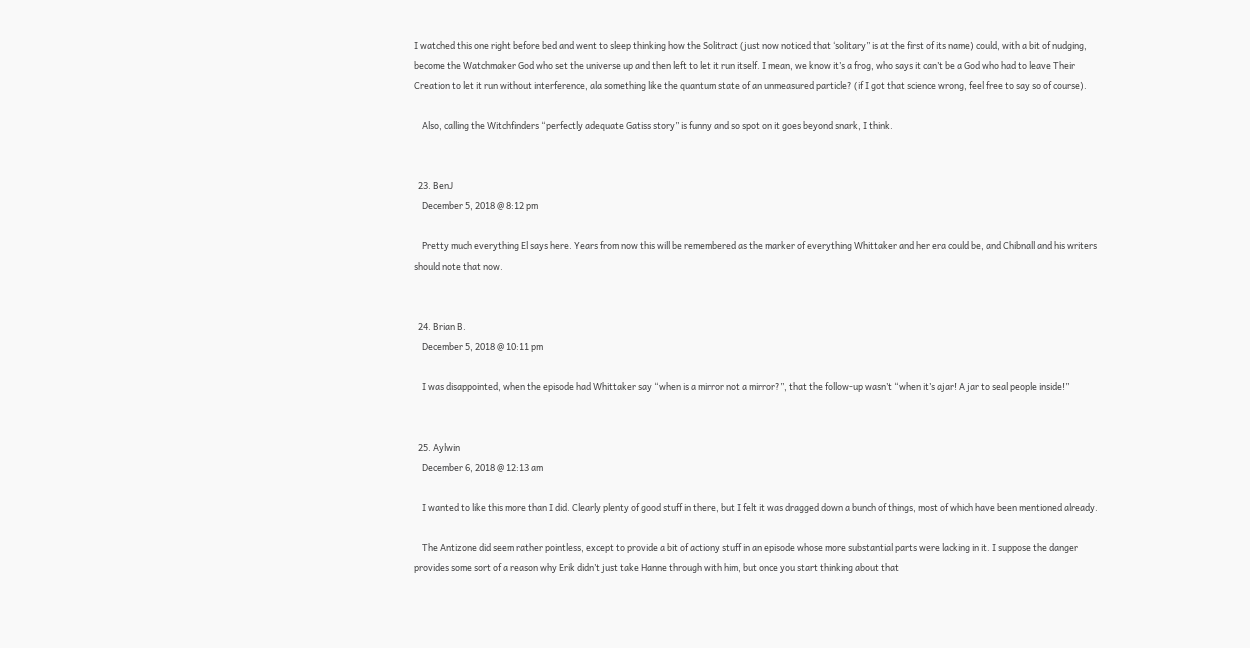I watched this one right before bed and went to sleep thinking how the Solitract (just now noticed that ‘solitary” is at the first of its name) could, with a bit of nudging, become the Watchmaker God who set the universe up and then left to let it run itself. I mean, we know it’s a frog, who says it can’t be a God who had to leave Their Creation to let it run without interference, ala something like the quantum state of an unmeasured particle? (if I got that science wrong, feel free to say so of course).

    Also, calling the Witchfinders “perfectly adequate Gatiss story” is funny and so spot on it goes beyond snark, I think.


  23. BenJ
    December 5, 2018 @ 8:12 pm

    Pretty much everything El says here. Years from now this will be remembered as the marker of everything Whittaker and her era could be, and Chibnall and his writers should note that now.


  24. Brian B.
    December 5, 2018 @ 10:11 pm

    I was disappointed, when the episode had Whittaker say “when is a mirror not a mirror?”, that the follow-up wasn’t “when it’s ajar! A jar to seal people inside!”


  25. Aylwin
    December 6, 2018 @ 12:13 am

    I wanted to like this more than I did. Clearly plenty of good stuff in there, but I felt it was dragged down a bunch of things, most of which have been mentioned already.

    The Antizone did seem rather pointless, except to provide a bit of actiony stuff in an episode whose more substantial parts were lacking in it. I suppose the danger provides some sort of a reason why Erik didn’t just take Hanne through with him, but once you start thinking about that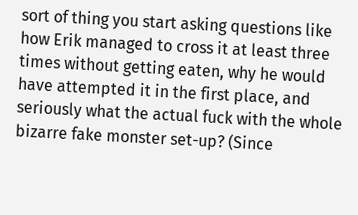sort of thing you start asking questions like how Erik managed to cross it at least three times without getting eaten, why he would have attempted it in the first place, and seriously what the actual fuck with the whole bizarre fake monster set-up? (Since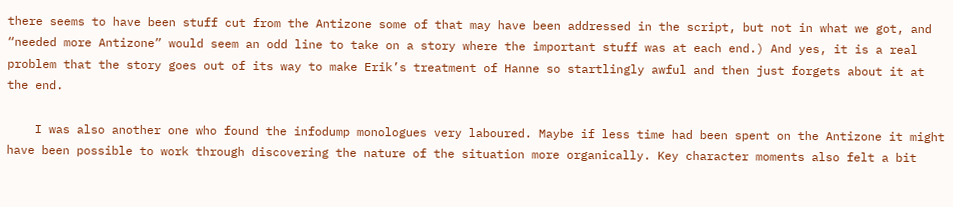there seems to have been stuff cut from the Antizone some of that may have been addressed in the script, but not in what we got, and “needed more Antizone” would seem an odd line to take on a story where the important stuff was at each end.) And yes, it is a real problem that the story goes out of its way to make Erik’s treatment of Hanne so startlingly awful and then just forgets about it at the end.

    I was also another one who found the infodump monologues very laboured. Maybe if less time had been spent on the Antizone it might have been possible to work through discovering the nature of the situation more organically. Key character moments also felt a bit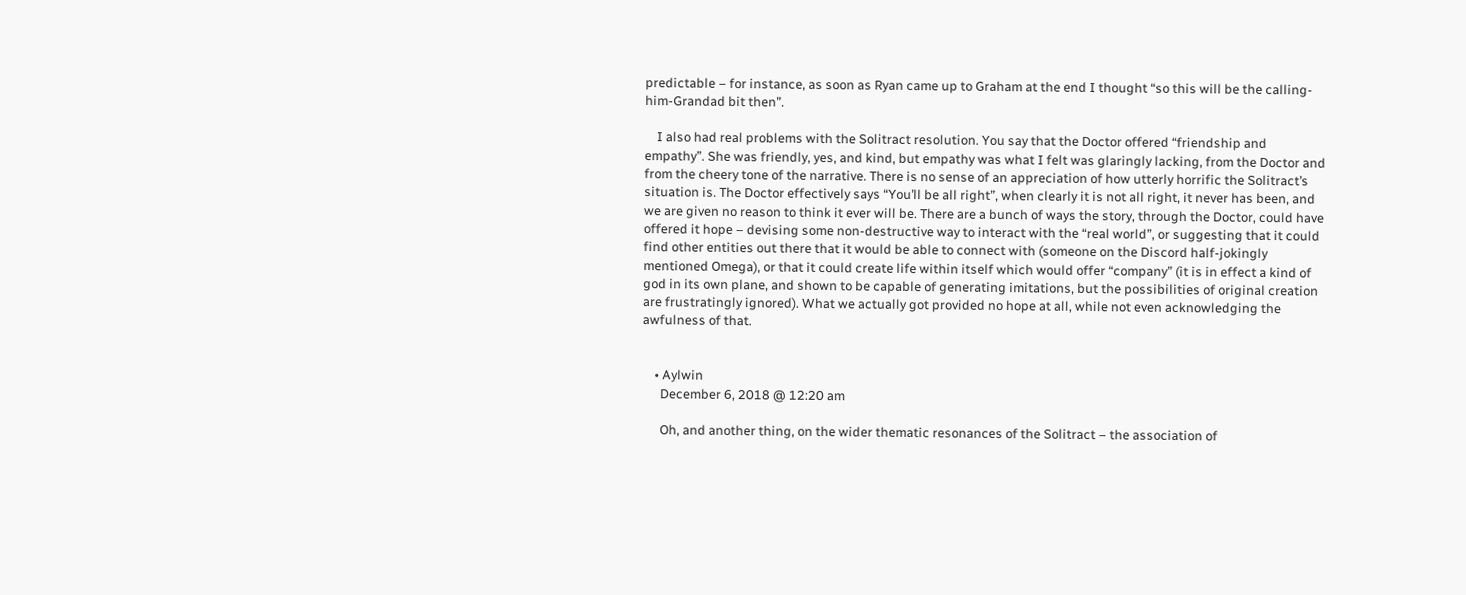predictable – for instance, as soon as Ryan came up to Graham at the end I thought “so this will be the calling-him-Grandad bit then”.

    I also had real problems with the Solitract resolution. You say that the Doctor offered “friendship and empathy”. She was friendly, yes, and kind, but empathy was what I felt was glaringly lacking, from the Doctor and from the cheery tone of the narrative. There is no sense of an appreciation of how utterly horrific the Solitract’s situation is. The Doctor effectively says “You’ll be all right”, when clearly it is not all right, it never has been, and we are given no reason to think it ever will be. There are a bunch of ways the story, through the Doctor, could have offered it hope – devising some non-destructive way to interact with the “real world”, or suggesting that it could find other entities out there that it would be able to connect with (someone on the Discord half-jokingly mentioned Omega), or that it could create life within itself which would offer “company” (it is in effect a kind of god in its own plane, and shown to be capable of generating imitations, but the possibilities of original creation are frustratingly ignored). What we actually got provided no hope at all, while not even acknowledging the awfulness of that.


    • Aylwin
      December 6, 2018 @ 12:20 am

      Oh, and another thing, on the wider thematic resonances of the Solitract – the association of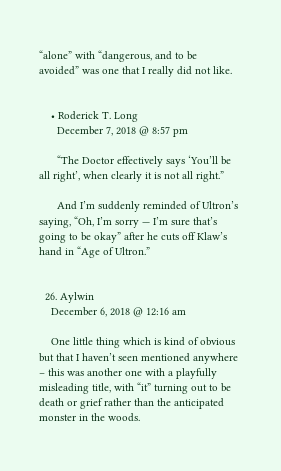“alone” with “dangerous, and to be avoided” was one that I really did not like.


    • Roderick T. Long
      December 7, 2018 @ 8:57 pm

      “The Doctor effectively says ‘You’ll be all right’, when clearly it is not all right.”

      And I’m suddenly reminded of Ultron’s saying, “Oh, I’m sorry — I’m sure that’s going to be okay” after he cuts off Klaw’s hand in “Age of Ultron.”


  26. Aylwin
    December 6, 2018 @ 12:16 am

    One little thing which is kind of obvious but that I haven’t seen mentioned anywhere – this was another one with a playfully misleading title, with “it” turning out to be death or grief rather than the anticipated monster in the woods.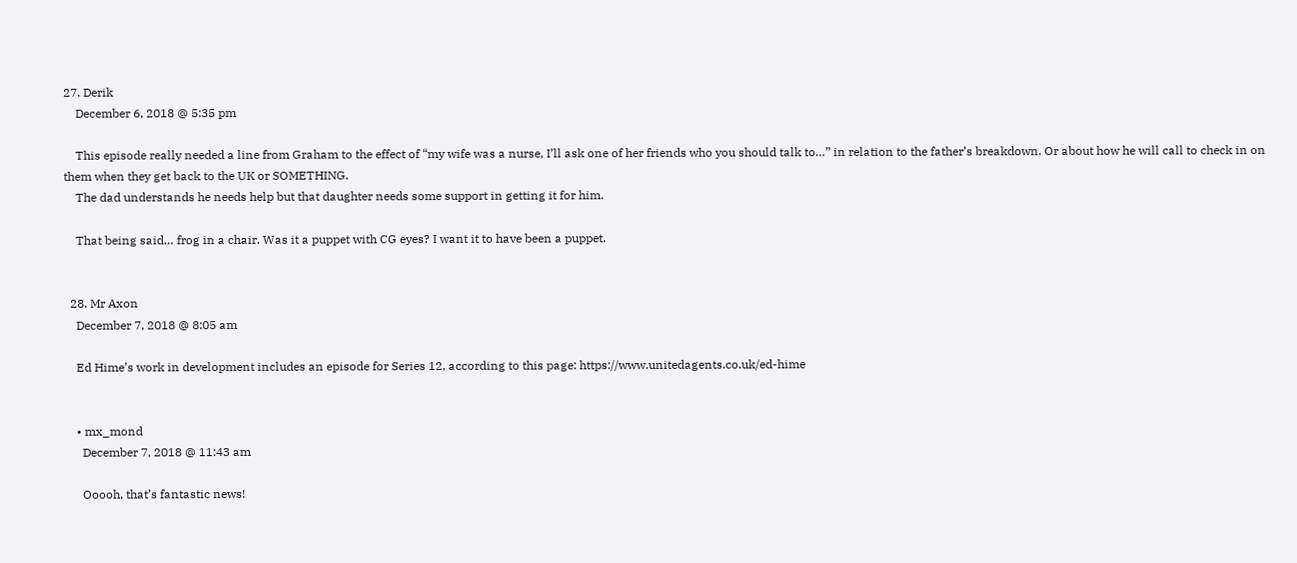27. Derik
    December 6, 2018 @ 5:35 pm

    This episode really needed a line from Graham to the effect of “my wife was a nurse, I’ll ask one of her friends who you should talk to…” in relation to the father’s breakdown. Or about how he will call to check in on them when they get back to the UK or SOMETHING.
    The dad understands he needs help but that daughter needs some support in getting it for him.

    That being said… frog in a chair. Was it a puppet with CG eyes? I want it to have been a puppet.


  28. Mr Axon
    December 7, 2018 @ 8:05 am

    Ed Hime’s work in development includes an episode for Series 12, according to this page: https://www.unitedagents.co.uk/ed-hime


    • mx_mond
      December 7, 2018 @ 11:43 am

      Ooooh, that’s fantastic news!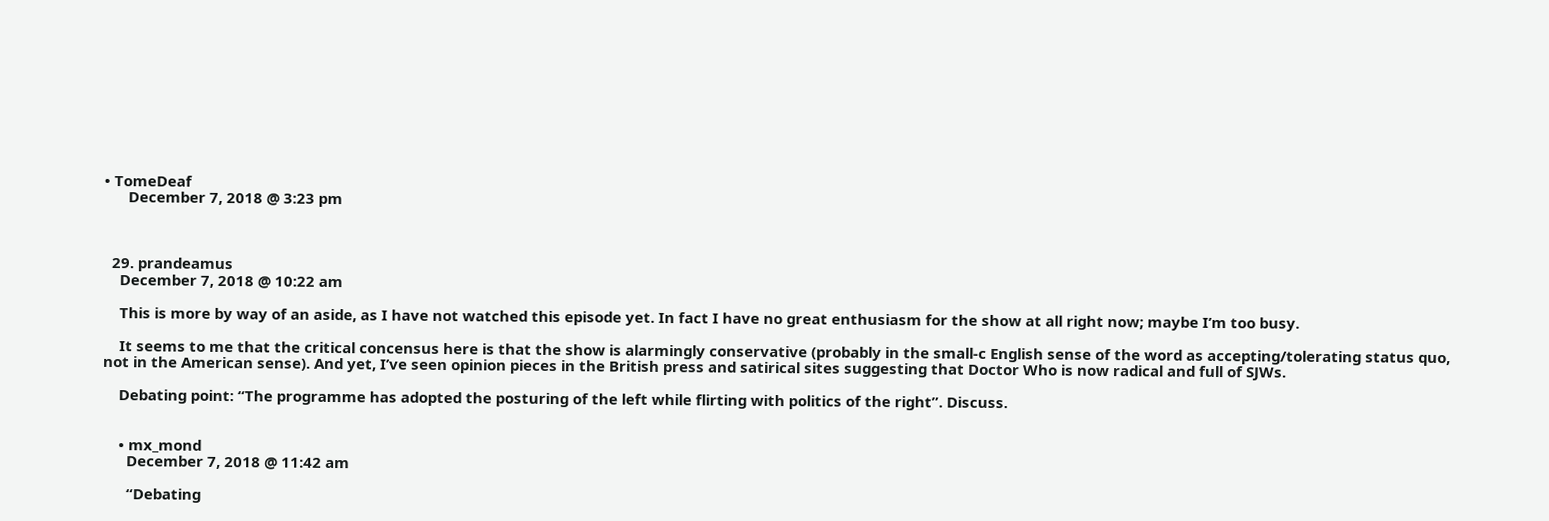• TomeDeaf
      December 7, 2018 @ 3:23 pm



  29. prandeamus
    December 7, 2018 @ 10:22 am

    This is more by way of an aside, as I have not watched this episode yet. In fact I have no great enthusiasm for the show at all right now; maybe I’m too busy.

    It seems to me that the critical concensus here is that the show is alarmingly conservative (probably in the small-c English sense of the word as accepting/tolerating status quo, not in the American sense). And yet, I’ve seen opinion pieces in the British press and satirical sites suggesting that Doctor Who is now radical and full of SJWs.

    Debating point: “The programme has adopted the posturing of the left while flirting with politics of the right”. Discuss.


    • mx_mond
      December 7, 2018 @ 11:42 am

      “Debating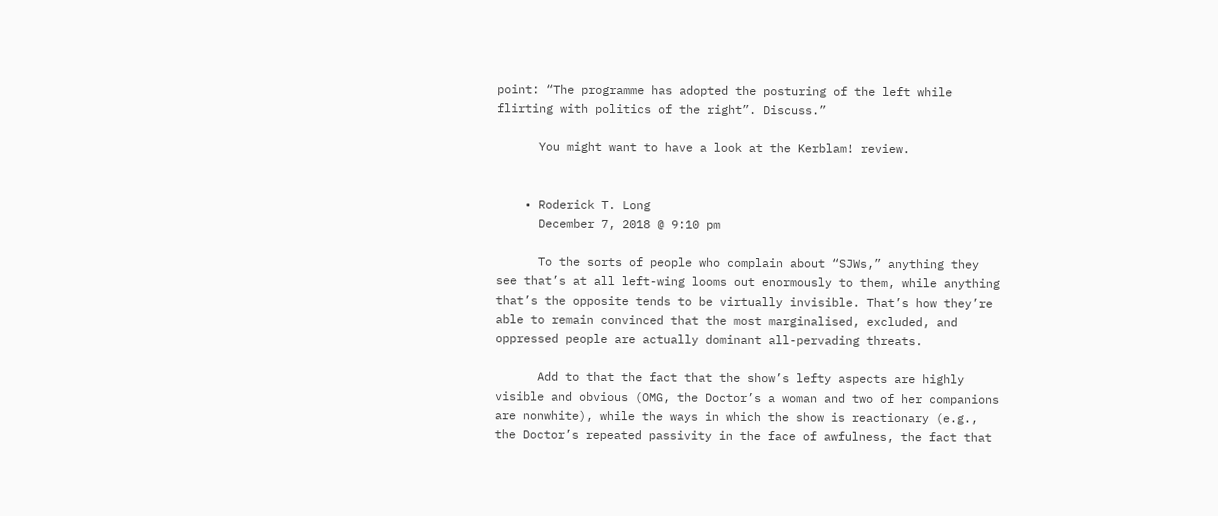point: “The programme has adopted the posturing of the left while flirting with politics of the right”. Discuss.”

      You might want to have a look at the Kerblam! review.


    • Roderick T. Long
      December 7, 2018 @ 9:10 pm

      To the sorts of people who complain about “SJWs,” anything they see that’s at all left-wing looms out enormously to them, while anything that’s the opposite tends to be virtually invisible. That’s how they’re able to remain convinced that the most marginalised, excluded, and oppressed people are actually dominant all-pervading threats.

      Add to that the fact that the show’s lefty aspects are highly visible and obvious (OMG, the Doctor’s a woman and two of her companions are nonwhite), while the ways in which the show is reactionary (e.g., the Doctor’s repeated passivity in the face of awfulness, the fact that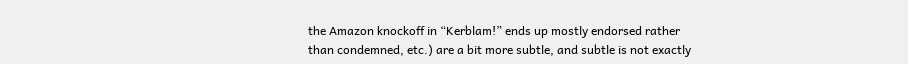the Amazon knockoff in “Kerblam!” ends up mostly endorsed rather than condemned, etc.) are a bit more subtle, and subtle is not exactly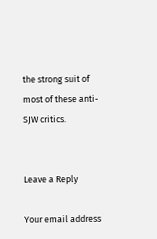the strong suit of most of these anti-SJW critics.


Leave a Reply

Your email address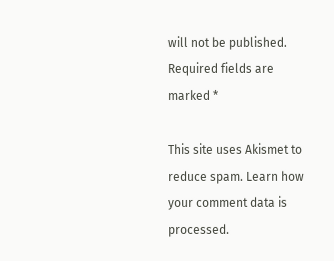will not be published. Required fields are marked *

This site uses Akismet to reduce spam. Learn how your comment data is processed.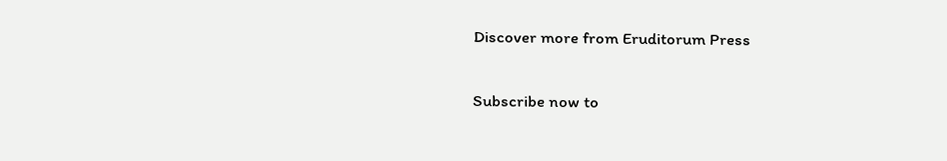Discover more from Eruditorum Press

Subscribe now to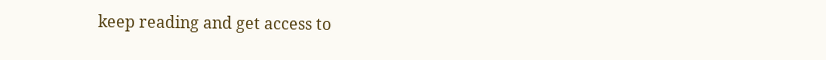keep reading and get access to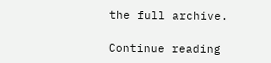the full archive.

Continue reading